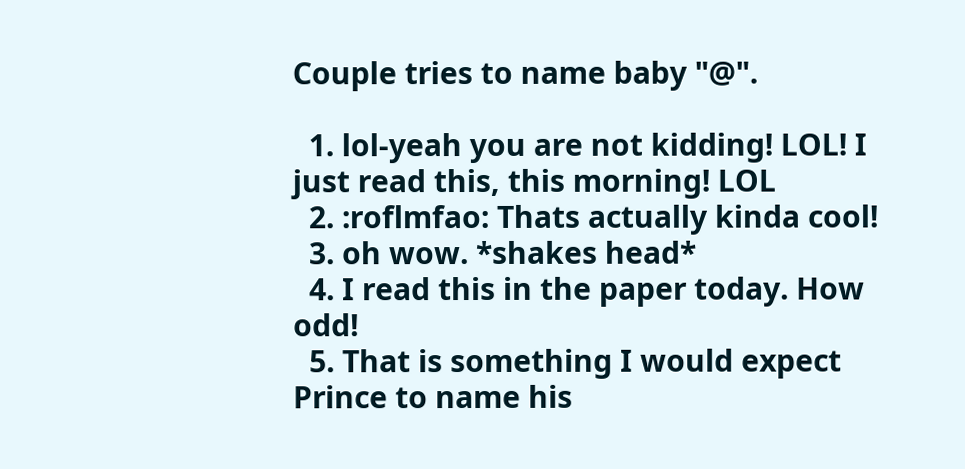Couple tries to name baby "@".

  1. lol-yeah you are not kidding! LOL! I just read this, this morning! LOL
  2. :roflmfao: Thats actually kinda cool!
  3. oh wow. *shakes head*
  4. I read this in the paper today. How odd!
  5. That is something I would expect Prince to name his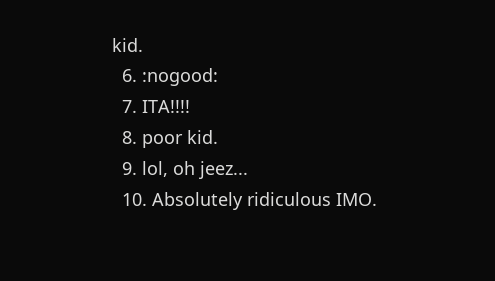kid.
  6. :nogood:
  7. ITA!!!!
  8. poor kid.
  9. lol, oh jeez...
  10. Absolutely ridiculous IMO.